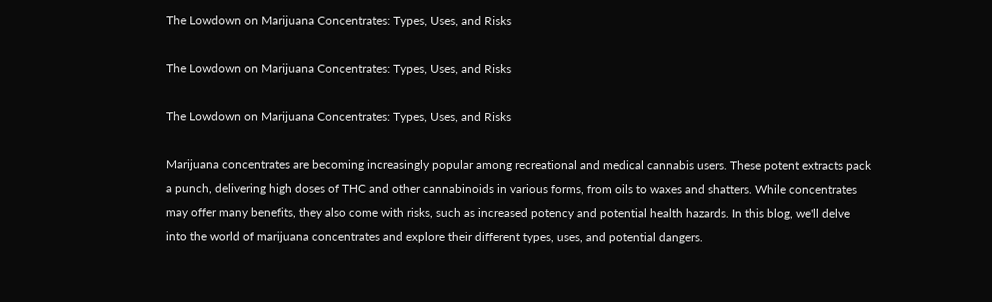The Lowdown on Marijuana Concentrates: Types, Uses, and Risks

The Lowdown on Marijuana Concentrates: Types, Uses, and Risks

The Lowdown on Marijuana Concentrates: Types, Uses, and Risks

Marijuana concentrates are becoming increasingly popular among recreational and medical cannabis users. These potent extracts pack a punch, delivering high doses of THC and other cannabinoids in various forms, from oils to waxes and shatters. While concentrates may offer many benefits, they also come with risks, such as increased potency and potential health hazards. In this blog, we'll delve into the world of marijuana concentrates and explore their different types, uses, and potential dangers.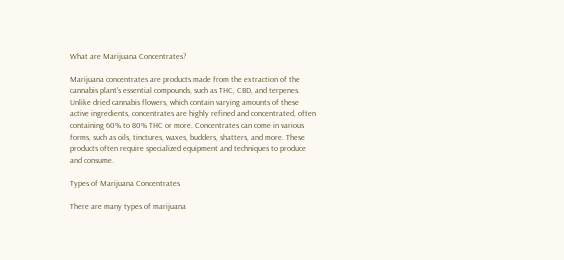What are Marijuana Concentrates?

Marijuana concentrates are products made from the extraction of the cannabis plant's essential compounds, such as THC, CBD, and terpenes. Unlike dried cannabis flowers, which contain varying amounts of these active ingredients, concentrates are highly refined and concentrated, often containing 60% to 80% THC or more. Concentrates can come in various forms, such as oils, tinctures, waxes, budders, shatters, and more. These products often require specialized equipment and techniques to produce and consume.

Types of Marijuana Concentrates

There are many types of marijuana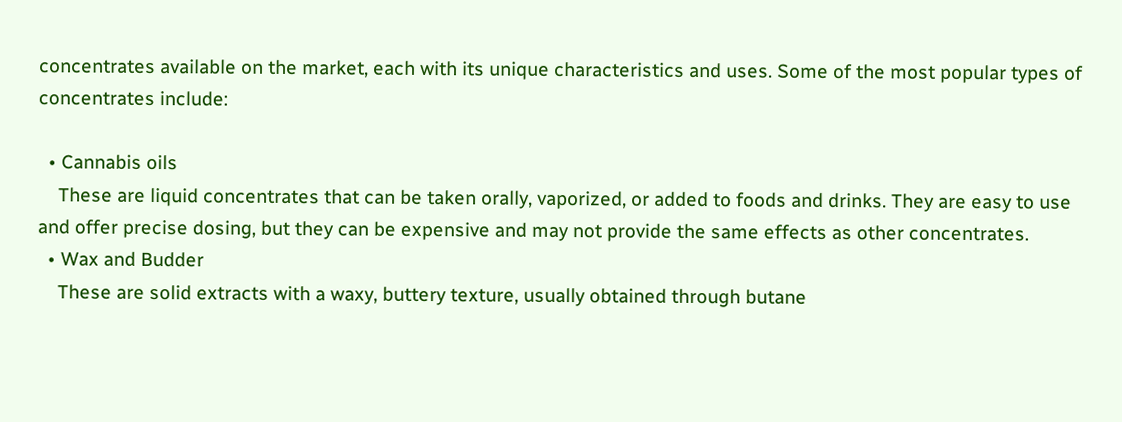concentrates available on the market, each with its unique characteristics and uses. Some of the most popular types of concentrates include:

  • Cannabis oils
    These are liquid concentrates that can be taken orally, vaporized, or added to foods and drinks. They are easy to use and offer precise dosing, but they can be expensive and may not provide the same effects as other concentrates.
  • Wax and Budder
    These are solid extracts with a waxy, buttery texture, usually obtained through butane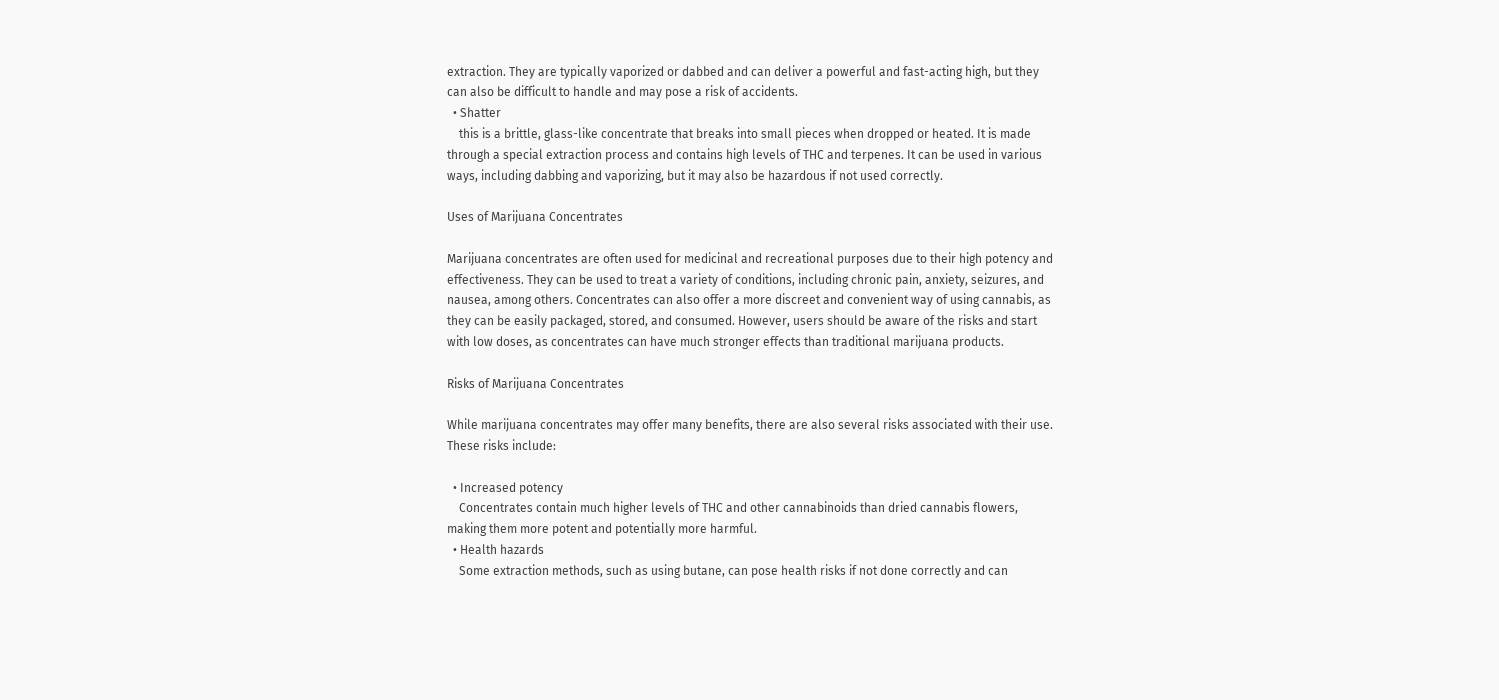extraction. They are typically vaporized or dabbed and can deliver a powerful and fast-acting high, but they can also be difficult to handle and may pose a risk of accidents.
  • Shatter
    this is a brittle, glass-like concentrate that breaks into small pieces when dropped or heated. It is made through a special extraction process and contains high levels of THC and terpenes. It can be used in various ways, including dabbing and vaporizing, but it may also be hazardous if not used correctly.

Uses of Marijuana Concentrates

Marijuana concentrates are often used for medicinal and recreational purposes due to their high potency and effectiveness. They can be used to treat a variety of conditions, including chronic pain, anxiety, seizures, and nausea, among others. Concentrates can also offer a more discreet and convenient way of using cannabis, as they can be easily packaged, stored, and consumed. However, users should be aware of the risks and start with low doses, as concentrates can have much stronger effects than traditional marijuana products.

Risks of Marijuana Concentrates

While marijuana concentrates may offer many benefits, there are also several risks associated with their use. These risks include:

  • Increased potency
    Concentrates contain much higher levels of THC and other cannabinoids than dried cannabis flowers, making them more potent and potentially more harmful.
  • Health hazards
    Some extraction methods, such as using butane, can pose health risks if not done correctly and can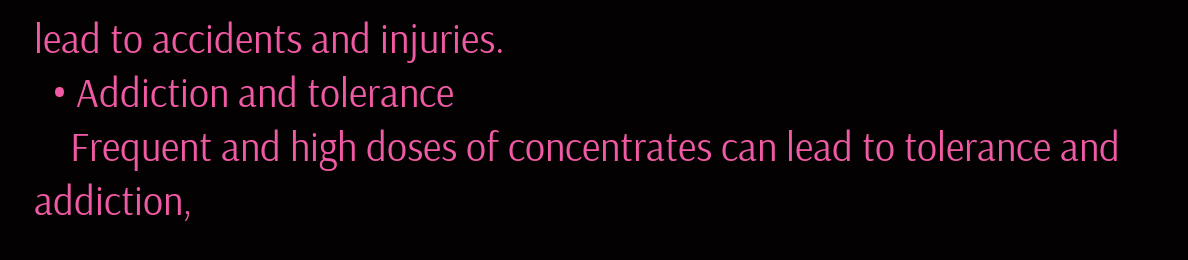lead to accidents and injuries.
  • Addiction and tolerance
    Frequent and high doses of concentrates can lead to tolerance and addiction,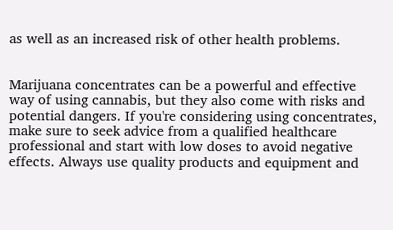as well as an increased risk of other health problems.


Marijuana concentrates can be a powerful and effective way of using cannabis, but they also come with risks and potential dangers. If you're considering using concentrates, make sure to seek advice from a qualified healthcare professional and start with low doses to avoid negative effects. Always use quality products and equipment and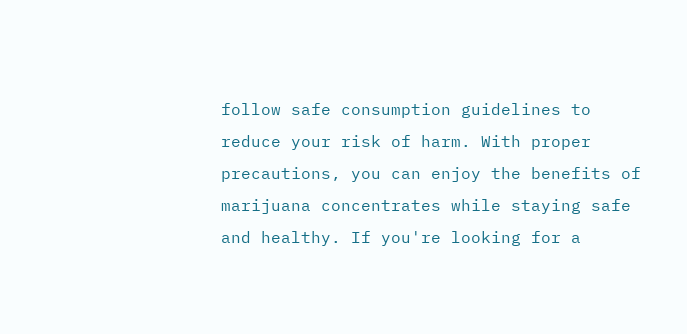follow safe consumption guidelines to reduce your risk of harm. With proper precautions, you can enjoy the benefits of marijuana concentrates while staying safe and healthy. If you're looking for a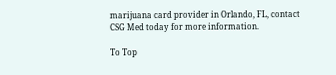marijuana card provider in Orlando, FL, contact CSG Med today for more information.

To Top